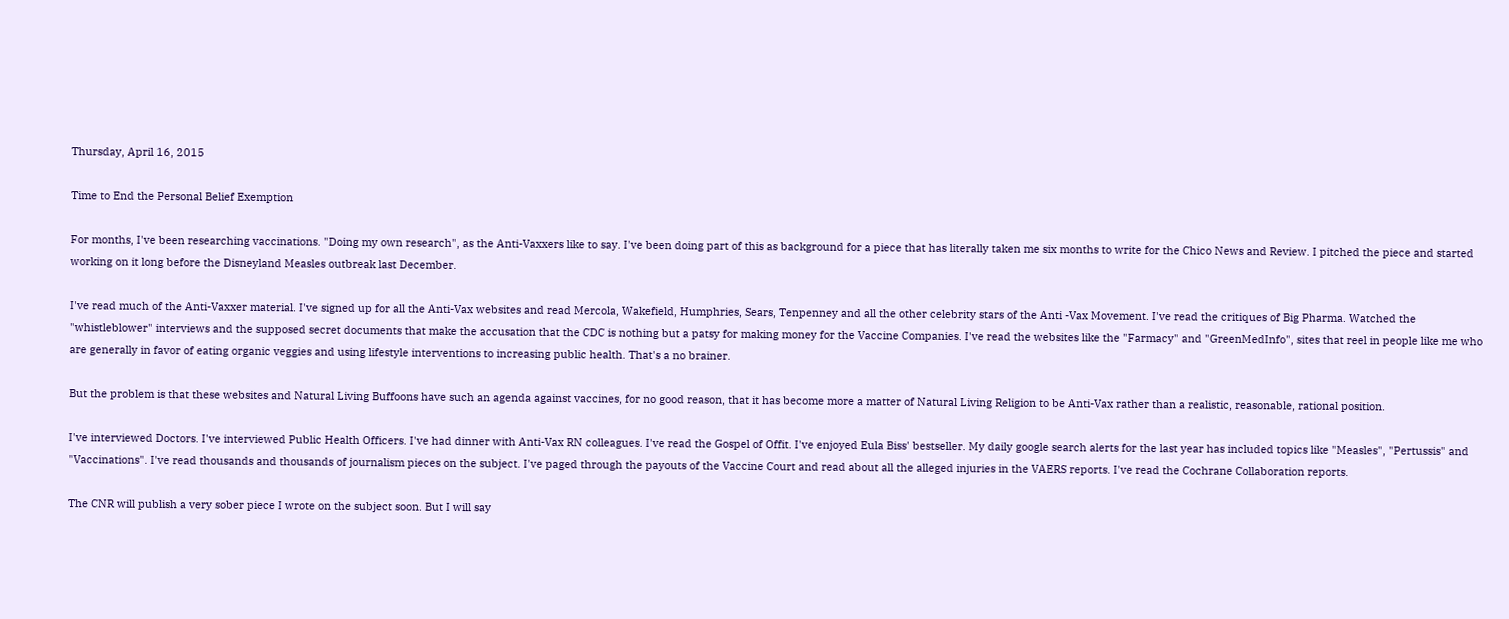Thursday, April 16, 2015

Time to End the Personal Belief Exemption

For months, I've been researching vaccinations. "Doing my own research", as the Anti-Vaxxers like to say. I've been doing part of this as background for a piece that has literally taken me six months to write for the Chico News and Review. I pitched the piece and started working on it long before the Disneyland Measles outbreak last December.

I've read much of the Anti-Vaxxer material. I've signed up for all the Anti-Vax websites and read Mercola, Wakefield, Humphries, Sears, Tenpenney and all the other celebrity stars of the Anti -Vax Movement. I've read the critiques of Big Pharma. Watched the "whistleblower" interviews and the supposed secret documents that make the accusation that the CDC is nothing but a patsy for making money for the Vaccine Companies. I've read the websites like the "Farmacy" and "GreenMedInfo", sites that reel in people like me who are generally in favor of eating organic veggies and using lifestyle interventions to increasing public health. That's a no brainer.

But the problem is that these websites and Natural Living Buffoons have such an agenda against vaccines, for no good reason, that it has become more a matter of Natural Living Religion to be Anti-Vax rather than a realistic, reasonable, rational position.

I've interviewed Doctors. I've interviewed Public Health Officers. I've had dinner with Anti-Vax RN colleagues. I've read the Gospel of Offit. I've enjoyed Eula Biss' bestseller. My daily google search alerts for the last year has included topics like "Measles", "Pertussis" and "Vaccinations". I've read thousands and thousands of journalism pieces on the subject. I've paged through the payouts of the Vaccine Court and read about all the alleged injuries in the VAERS reports. I've read the Cochrane Collaboration reports.

The CNR will publish a very sober piece I wrote on the subject soon. But I will say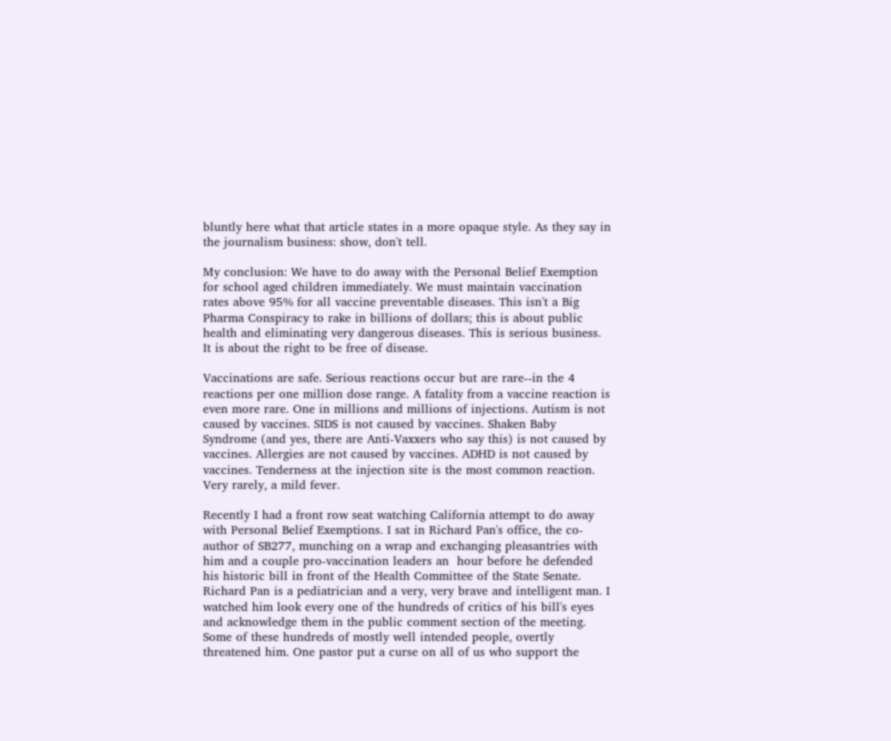bluntly here what that article states in a more opaque style. As they say in the journalism business: show, don't tell.

My conclusion: We have to do away with the Personal Belief Exemption for school aged children immediately. We must maintain vaccination rates above 95% for all vaccine preventable diseases. This isn't a Big Pharma Conspiracy to rake in billions of dollars; this is about public health and eliminating very dangerous diseases. This is serious business. It is about the right to be free of disease.

Vaccinations are safe. Serious reactions occur but are rare--in the 4 reactions per one million dose range. A fatality from a vaccine reaction is even more rare. One in millions and millions of injections. Autism is not caused by vaccines. SIDS is not caused by vaccines. Shaken Baby Syndrome (and yes, there are Anti-Vaxxers who say this) is not caused by vaccines. Allergies are not caused by vaccines. ADHD is not caused by vaccines. Tenderness at the injection site is the most common reaction. Very rarely, a mild fever.

Recently I had a front row seat watching California attempt to do away with Personal Belief Exemptions. I sat in Richard Pan's office, the co-author of SB277, munching on a wrap and exchanging pleasantries with him and a couple pro-vaccination leaders an  hour before he defended his historic bill in front of the Health Committee of the State Senate. Richard Pan is a pediatrician and a very, very brave and intelligent man. I watched him look every one of the hundreds of critics of his bill's eyes and acknowledge them in the public comment section of the meeting. Some of these hundreds of mostly well intended people, overtly threatened him. One pastor put a curse on all of us who support the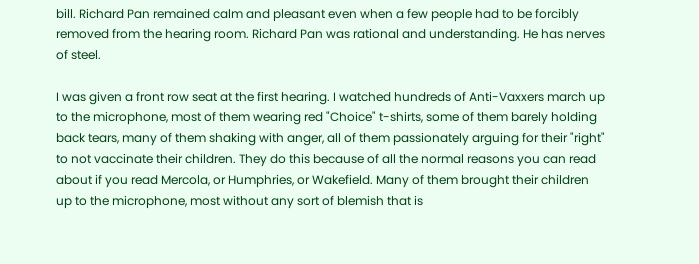bill. Richard Pan remained calm and pleasant even when a few people had to be forcibly removed from the hearing room. Richard Pan was rational and understanding. He has nerves of steel.

I was given a front row seat at the first hearing. I watched hundreds of Anti-Vaxxers march up to the microphone, most of them wearing red "Choice" t-shirts, some of them barely holding back tears, many of them shaking with anger, all of them passionately arguing for their "right" to not vaccinate their children. They do this because of all the normal reasons you can read about if you read Mercola, or Humphries, or Wakefield. Many of them brought their children up to the microphone, most without any sort of blemish that is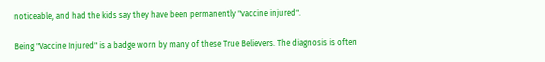noticeable, and had the kids say they have been permanently "vaccine injured".

Being "Vaccine Injured" is a badge worn by many of these True Believers. The diagnosis is often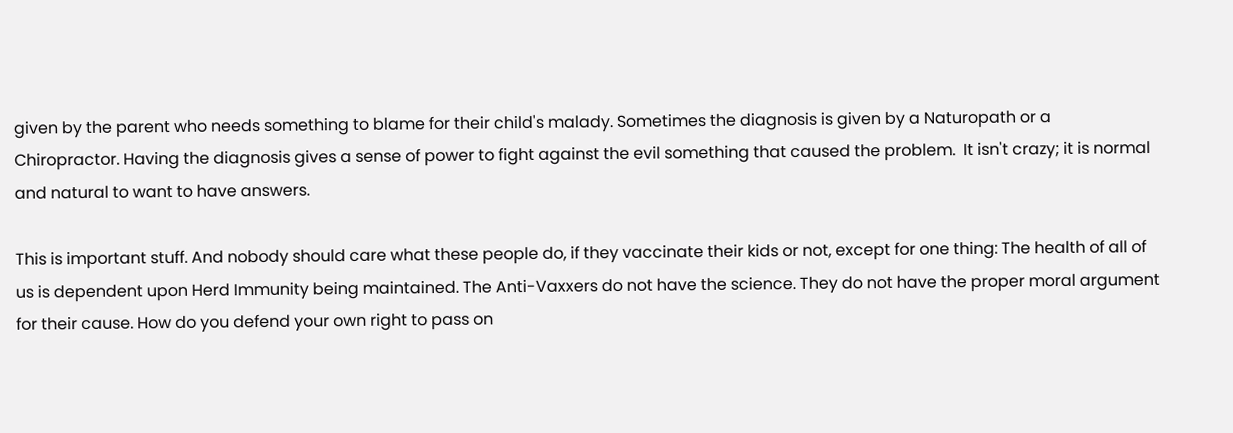given by the parent who needs something to blame for their child's malady. Sometimes the diagnosis is given by a Naturopath or a Chiropractor. Having the diagnosis gives a sense of power to fight against the evil something that caused the problem.  It isn't crazy; it is normal and natural to want to have answers.

This is important stuff. And nobody should care what these people do, if they vaccinate their kids or not, except for one thing: The health of all of us is dependent upon Herd Immunity being maintained. The Anti-Vaxxers do not have the science. They do not have the proper moral argument for their cause. How do you defend your own right to pass on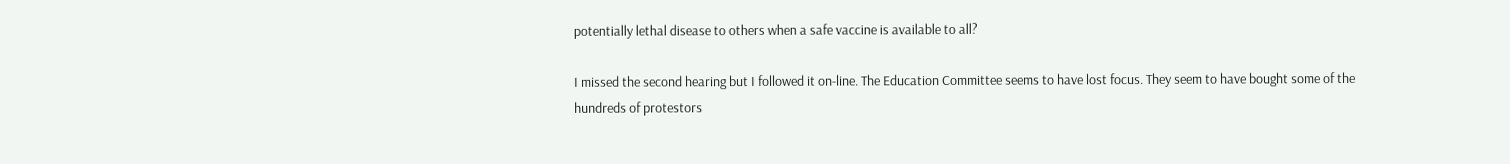potentially lethal disease to others when a safe vaccine is available to all?

I missed the second hearing but I followed it on-line. The Education Committee seems to have lost focus. They seem to have bought some of the hundreds of protestors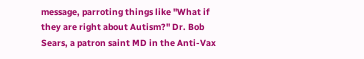message, parroting things like "What if they are right about Autism?" Dr. Bob Sears, a patron saint MD in the Anti-Vax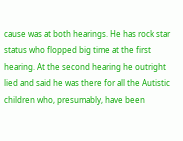cause was at both hearings. He has rock star status who flopped big time at the first hearing. At the second hearing he outright lied and said he was there for all the Autistic children who, presumably, have been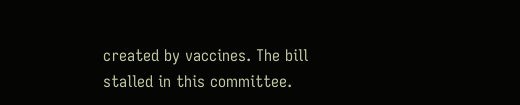created by vaccines. The bill stalled in this committee.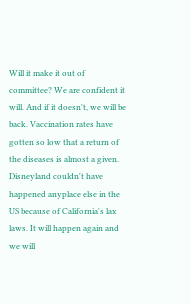Will it make it out of committee? We are confident it will. And if it doesn't, we will be back. Vaccination rates have gotten so low that a return of the diseases is almost a given. Disneyland couldn't have happened anyplace else in the US because of California's lax laws. It will happen again and we will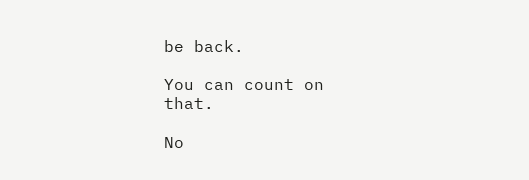be back.

You can count on that.

No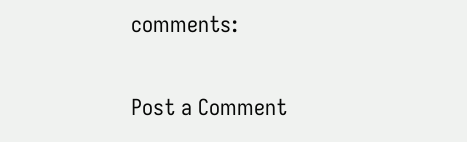comments:

Post a Comment